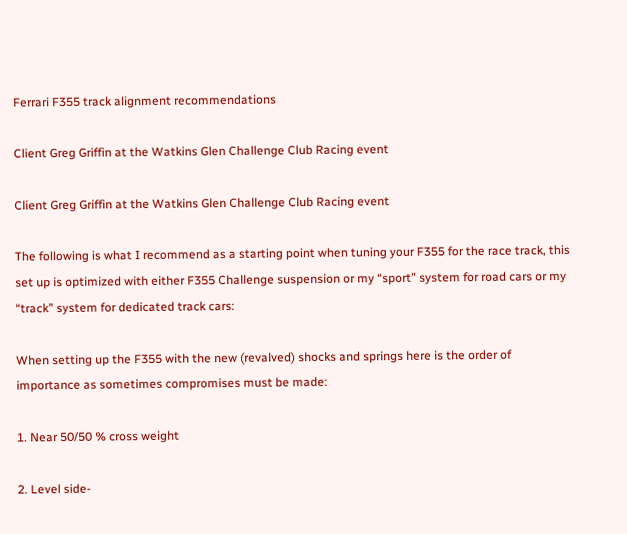Ferrari F355 track alignment recommendations

Client Greg Griffin at the Watkins Glen Challenge Club Racing event

Client Greg Griffin at the Watkins Glen Challenge Club Racing event

The following is what I recommend as a starting point when tuning your F355 for the race track, this set up is optimized with either F355 Challenge suspension or my “sport” system for road cars or my “track” system for dedicated track cars:

When setting up the F355 with the new (revalved) shocks and springs here is the order of importance as sometimes compromises must be made:

1. Near 50/50 % cross weight

2. Level side-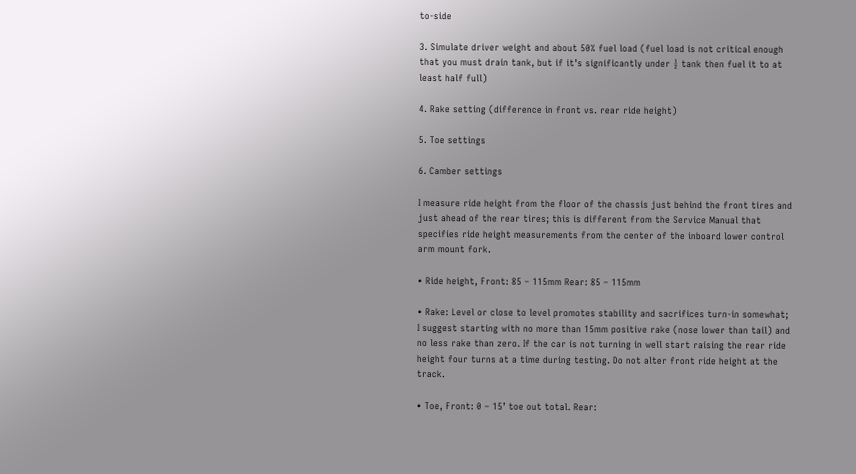to-side

3. Simulate driver weight and about 50% fuel load (fuel load is not critical enough that you must drain tank, but if it’s significantly under ½ tank then fuel it to at least half full)

4. Rake setting (difference in front vs. rear ride height)

5. Toe settings

6. Camber settings

I measure ride height from the floor of the chassis just behind the front tires and just ahead of the rear tires; this is different from the Service Manual that specifies ride height measurements from the center of the inboard lower control arm mount fork.

• Ride height, Front: 85 – 115mm Rear: 85 – 115mm

• Rake: Level or close to level promotes stability and sacrifices turn-in somewhat; I suggest starting with no more than 15mm positive rake (nose lower than tail) and no less rake than zero. If the car is not turning in well start raising the rear ride height four turns at a time during testing. Do not alter front ride height at the track.

• Toe, Front: 0 – 15’ toe out total. Rear: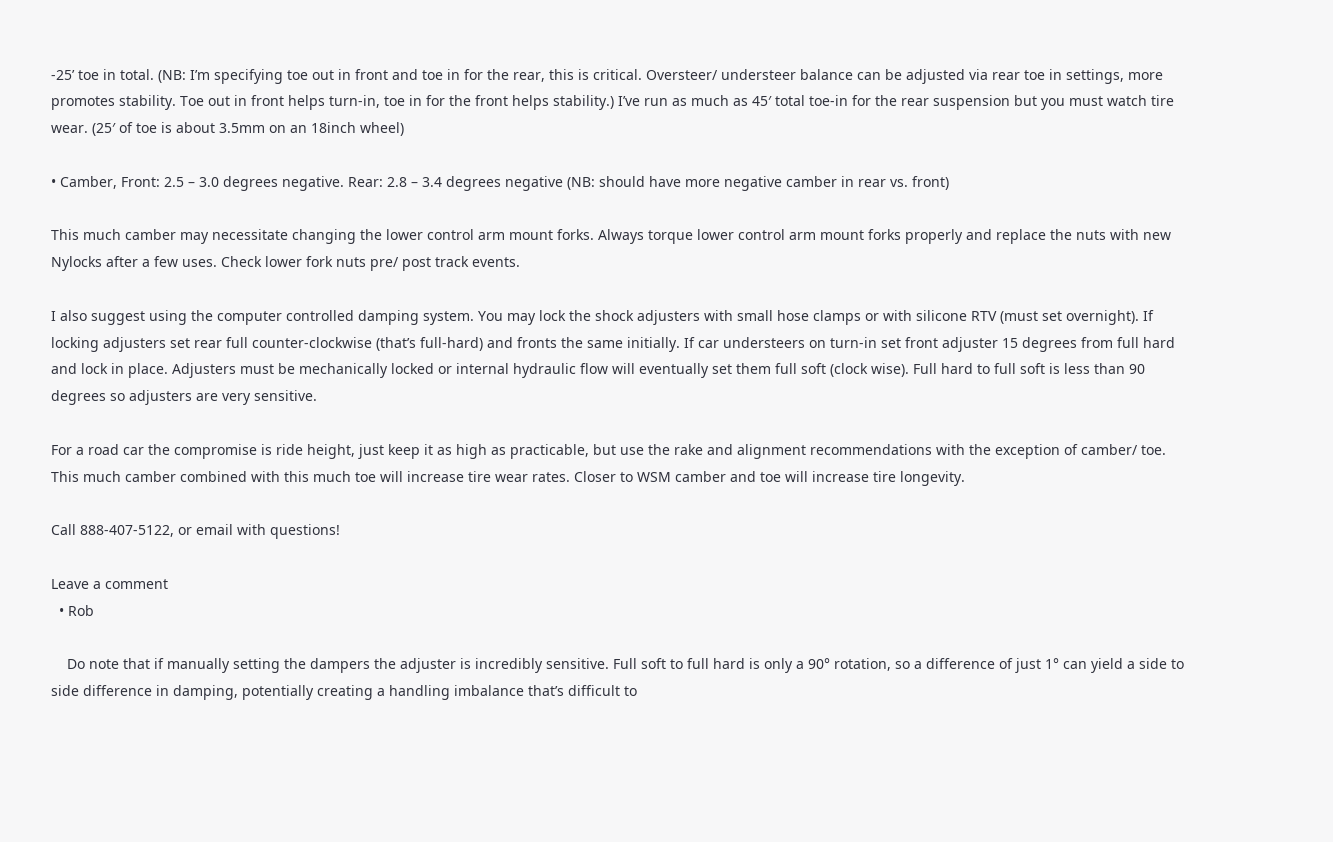-25’ toe in total. (NB: I’m specifying toe out in front and toe in for the rear, this is critical. Oversteer/ understeer balance can be adjusted via rear toe in settings, more promotes stability. Toe out in front helps turn-in, toe in for the front helps stability.) I’ve run as much as 45′ total toe-in for the rear suspension but you must watch tire wear. (25′ of toe is about 3.5mm on an 18inch wheel)

• Camber, Front: 2.5 – 3.0 degrees negative. Rear: 2.8 – 3.4 degrees negative (NB: should have more negative camber in rear vs. front)

This much camber may necessitate changing the lower control arm mount forks. Always torque lower control arm mount forks properly and replace the nuts with new Nylocks after a few uses. Check lower fork nuts pre/ post track events.

I also suggest using the computer controlled damping system. You may lock the shock adjusters with small hose clamps or with silicone RTV (must set overnight). If locking adjusters set rear full counter-clockwise (that’s full-hard) and fronts the same initially. If car understeers on turn-in set front adjuster 15 degrees from full hard and lock in place. Adjusters must be mechanically locked or internal hydraulic flow will eventually set them full soft (clock wise). Full hard to full soft is less than 90 degrees so adjusters are very sensitive.

For a road car the compromise is ride height, just keep it as high as practicable, but use the rake and alignment recommendations with the exception of camber/ toe. This much camber combined with this much toe will increase tire wear rates. Closer to WSM camber and toe will increase tire longevity.

Call 888-407-5122, or email with questions!

Leave a comment
  • Rob

    Do note that if manually setting the dampers the adjuster is incredibly sensitive. Full soft to full hard is only a 90° rotation, so a difference of just 1° can yield a side to side difference in damping, potentially creating a handling imbalance that’s difficult to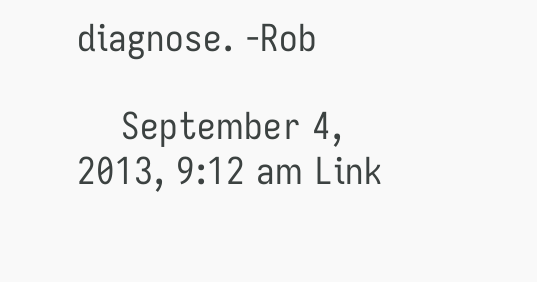diagnose. -Rob

    September 4, 2013, 9:12 am Link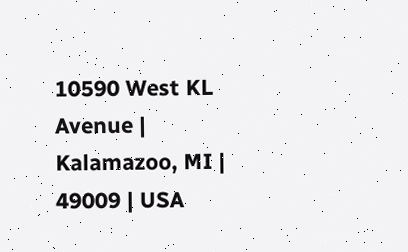10590 West KL Avenue | Kalamazoo, MI | 49009 | USA